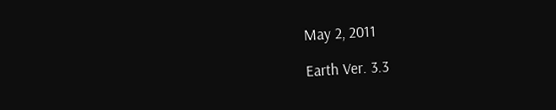May 2, 2011

Earth Ver. 3.3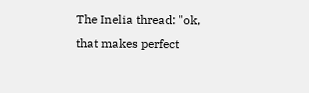The Inelia thread: "ok, that makes perfect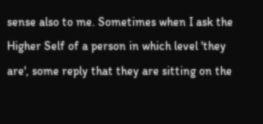sense also to me. Sometimes when I ask the Higher Self of a person in which level 'they are', some reply that they are sitting on the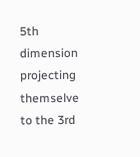5th dimension projecting themselve to the 3rd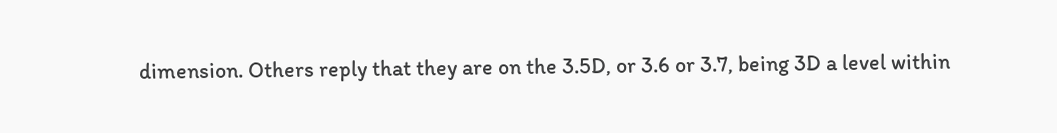dimension. Others reply that they are on the 3.5D, or 3.6 or 3.7, being 3D a level within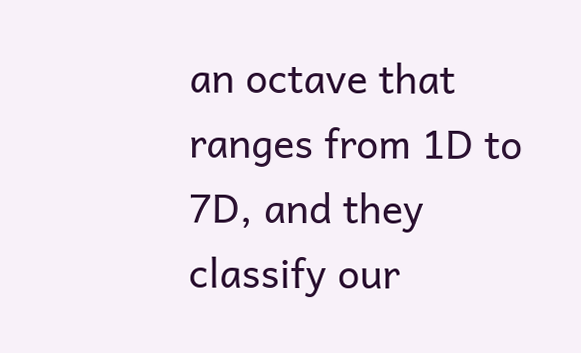an octave that ranges from 1D to 7D, and they classify our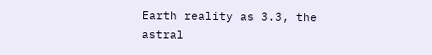Earth reality as 3.3, the astral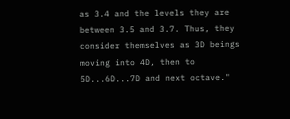as 3.4 and the levels they are between 3.5 and 3.7. Thus, they consider themselves as 3D beings moving into 4D, then to 5D...6D...7D and next octave."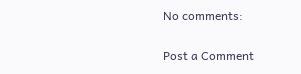No comments:

Post a Comment